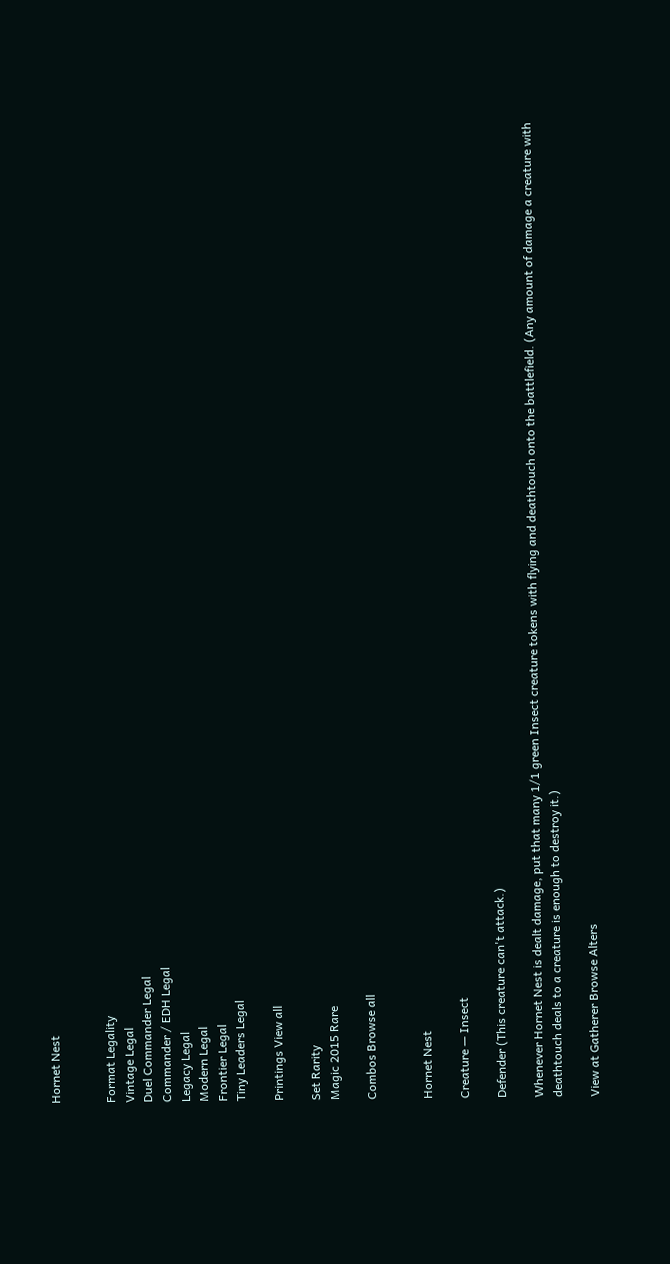Hornet Nest


Format Legality
Vintage Legal
Duel Commander Legal
Commander / EDH Legal
Legacy Legal
Modern Legal
Frontier Legal
Tiny Leaders Legal

Printings View all

Set Rarity
Magic 2015 Rare

Combos Browse all


Hornet Nest

Creature — Insect

Defender (This creature can't attack.)

Whenever Hornet Nest is dealt damage, put that many 1/1 green Insect creature tokens with flying and deathtouch onto the battlefield. (Any amount of damage a creature with deathtouch deals to a creature is enough to destroy it.)

View at Gatherer Browse Alters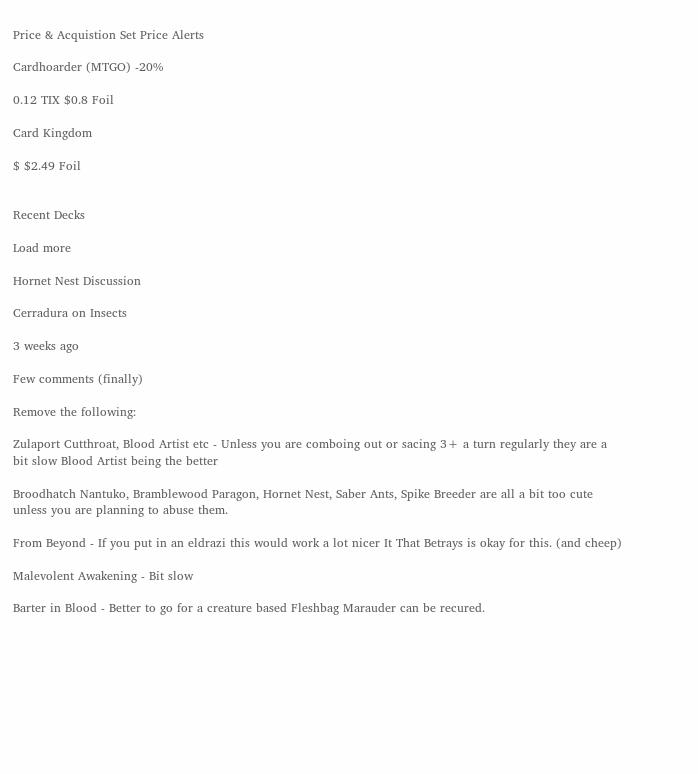Price & Acquistion Set Price Alerts

Cardhoarder (MTGO) -20%

0.12 TIX $0.8 Foil

Card Kingdom

$ $2.49 Foil


Recent Decks

Load more

Hornet Nest Discussion

Cerradura on Insects

3 weeks ago

Few comments (finally)

Remove the following:

Zulaport Cutthroat, Blood Artist etc - Unless you are comboing out or sacing 3+ a turn regularly they are a bit slow Blood Artist being the better

Broodhatch Nantuko, Bramblewood Paragon, Hornet Nest, Saber Ants, Spike Breeder are all a bit too cute unless you are planning to abuse them.

From Beyond - If you put in an eldrazi this would work a lot nicer It That Betrays is okay for this. (and cheep)

Malevolent Awakening - Bit slow

Barter in Blood - Better to go for a creature based Fleshbag Marauder can be recured.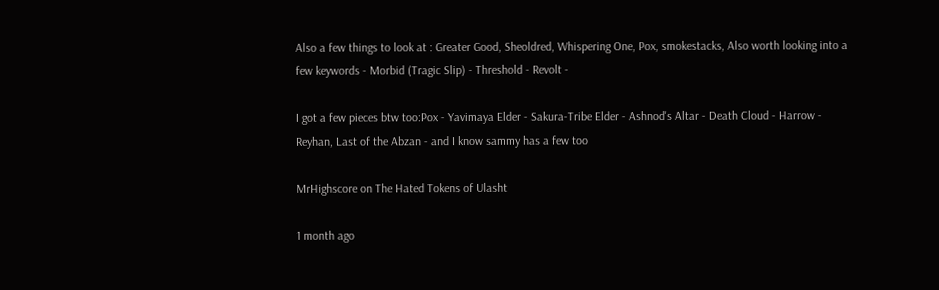Also a few things to look at : Greater Good, Sheoldred, Whispering One, Pox, smokestacks, Also worth looking into a few keywords - Morbid (Tragic Slip) - Threshold - Revolt -

I got a few pieces btw too:Pox - Yavimaya Elder - Sakura-Tribe Elder - Ashnod's Altar - Death Cloud - Harrow - Reyhan, Last of the Abzan - and I know sammy has a few too

MrHighscore on The Hated Tokens of Ulasht

1 month ago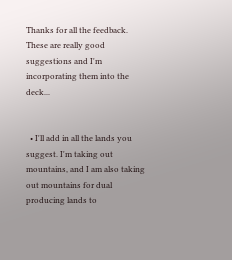Thanks for all the feedback. These are really good suggestions and I'm incorporating them into the deck...


  • I'll add in all the lands you suggest. I'm taking out mountains, and I am also taking out mountains for dual producing lands to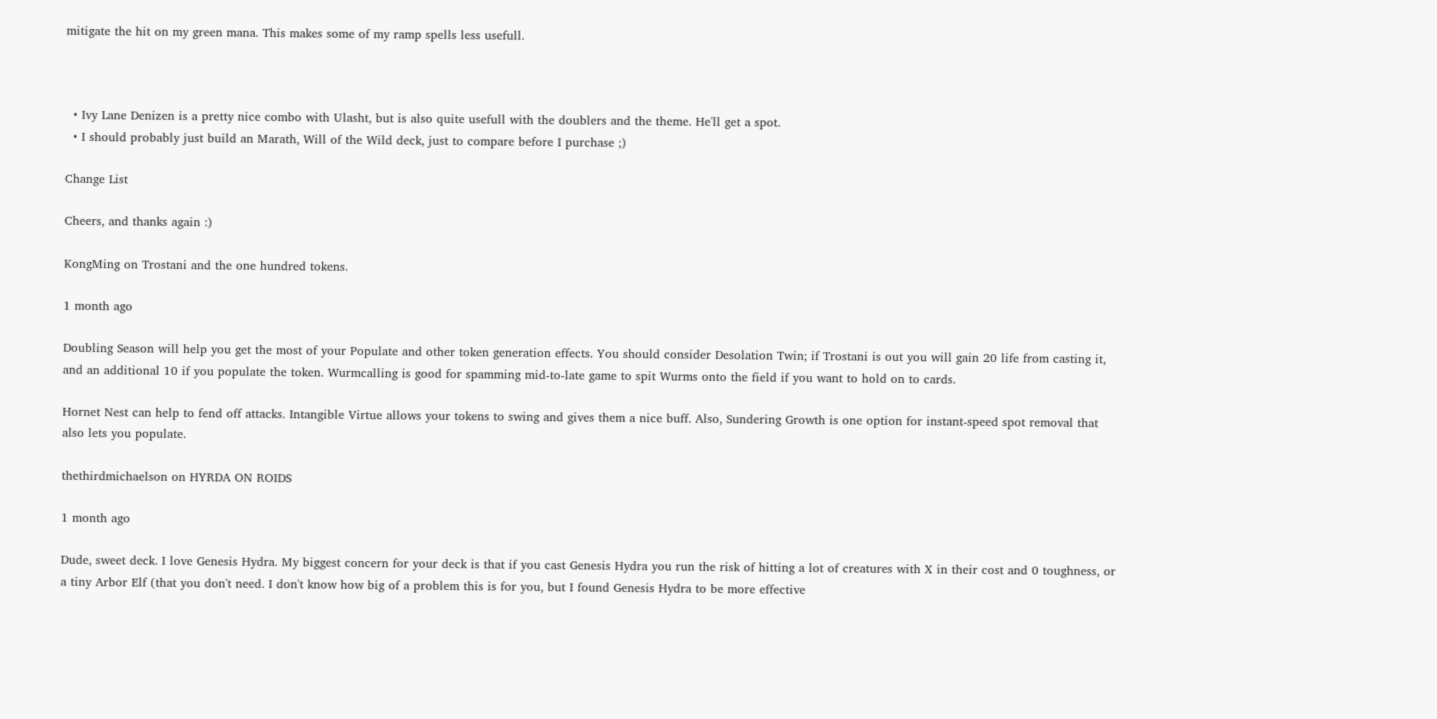mitigate the hit on my green mana. This makes some of my ramp spells less usefull.



  • Ivy Lane Denizen is a pretty nice combo with Ulasht, but is also quite usefull with the doublers and the theme. He'll get a spot.
  • I should probably just build an Marath, Will of the Wild deck, just to compare before I purchase ;)

Change List

Cheers, and thanks again :)

KongMing on Trostani and the one hundred tokens.

1 month ago

Doubling Season will help you get the most of your Populate and other token generation effects. You should consider Desolation Twin; if Trostani is out you will gain 20 life from casting it, and an additional 10 if you populate the token. Wurmcalling is good for spamming mid-to-late game to spit Wurms onto the field if you want to hold on to cards.

Hornet Nest can help to fend off attacks. Intangible Virtue allows your tokens to swing and gives them a nice buff. Also, Sundering Growth is one option for instant-speed spot removal that also lets you populate.

thethirdmichaelson on HYRDA ON ROIDS

1 month ago

Dude, sweet deck. I love Genesis Hydra. My biggest concern for your deck is that if you cast Genesis Hydra you run the risk of hitting a lot of creatures with X in their cost and 0 toughness, or a tiny Arbor Elf (that you don't need. I don't know how big of a problem this is for you, but I found Genesis Hydra to be more effective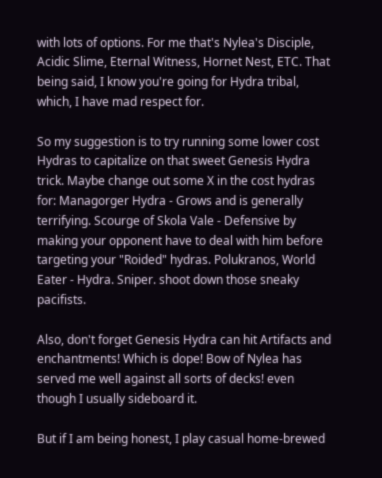with lots of options. For me that's Nylea's Disciple, Acidic Slime, Eternal Witness, Hornet Nest, ETC. That being said, I know you're going for Hydra tribal, which, I have mad respect for.

So my suggestion is to try running some lower cost Hydras to capitalize on that sweet Genesis Hydra trick. Maybe change out some X in the cost hydras for: Managorger Hydra - Grows and is generally terrifying. Scourge of Skola Vale - Defensive by making your opponent have to deal with him before targeting your "Roided" hydras. Polukranos, World Eater - Hydra. Sniper. shoot down those sneaky pacifists.

Also, don't forget Genesis Hydra can hit Artifacts and enchantments! Which is dope! Bow of Nylea has served me well against all sorts of decks! even though I usually sideboard it.

But if I am being honest, I play casual home-brewed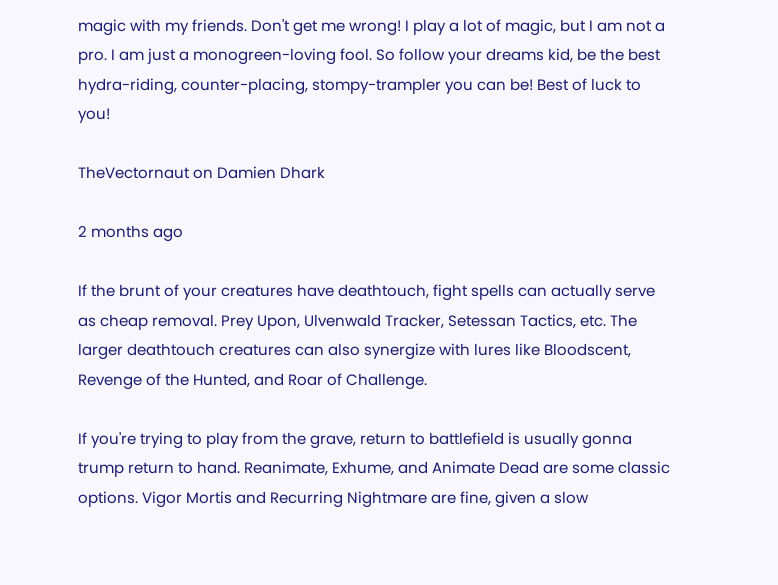magic with my friends. Don't get me wrong! I play a lot of magic, but I am not a pro. I am just a monogreen-loving fool. So follow your dreams kid, be the best hydra-riding, counter-placing, stompy-trampler you can be! Best of luck to you!

TheVectornaut on Damien Dhark

2 months ago

If the brunt of your creatures have deathtouch, fight spells can actually serve as cheap removal. Prey Upon, Ulvenwald Tracker, Setessan Tactics, etc. The larger deathtouch creatures can also synergize with lures like Bloodscent, Revenge of the Hunted, and Roar of Challenge.

If you're trying to play from the grave, return to battlefield is usually gonna trump return to hand. Reanimate, Exhume, and Animate Dead are some classic options. Vigor Mortis and Recurring Nightmare are fine, given a slow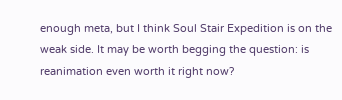enough meta, but I think Soul Stair Expedition is on the weak side. It may be worth begging the question: is reanimation even worth it right now?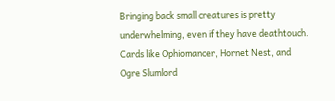Bringing back small creatures is pretty underwhelming, even if they have deathtouch. Cards like Ophiomancer, Hornet Nest, and Ogre Slumlord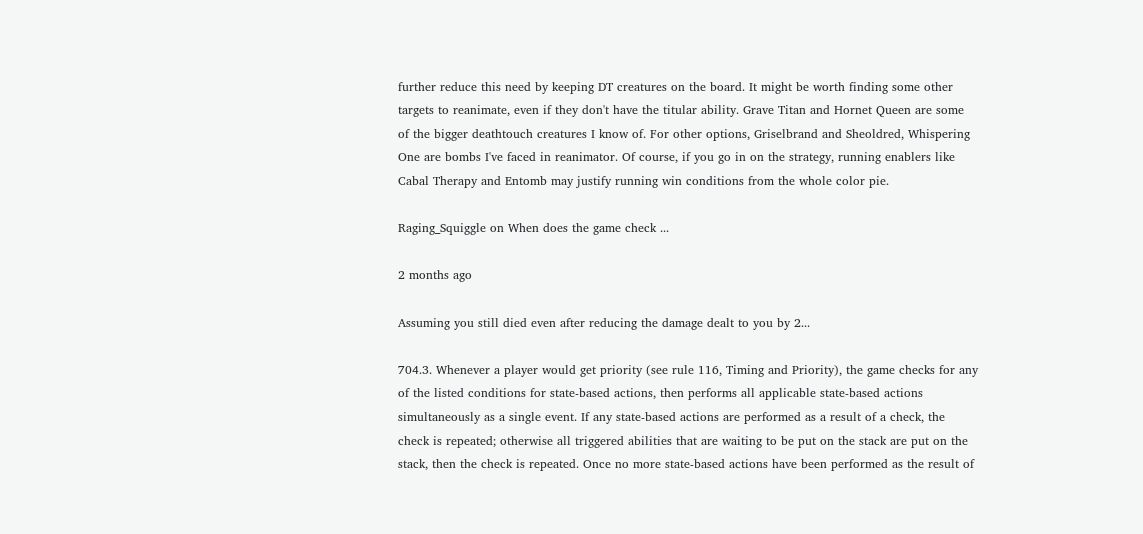further reduce this need by keeping DT creatures on the board. It might be worth finding some other targets to reanimate, even if they don't have the titular ability. Grave Titan and Hornet Queen are some of the bigger deathtouch creatures I know of. For other options, Griselbrand and Sheoldred, Whispering One are bombs I've faced in reanimator. Of course, if you go in on the strategy, running enablers like Cabal Therapy and Entomb may justify running win conditions from the whole color pie.

Raging_Squiggle on When does the game check ...

2 months ago

Assuming you still died even after reducing the damage dealt to you by 2...

704.3. Whenever a player would get priority (see rule 116, Timing and Priority), the game checks for any of the listed conditions for state-based actions, then performs all applicable state-based actions simultaneously as a single event. If any state-based actions are performed as a result of a check, the check is repeated; otherwise all triggered abilities that are waiting to be put on the stack are put on the stack, then the check is repeated. Once no more state-based actions have been performed as the result of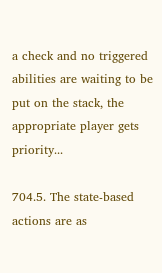a check and no triggered abilities are waiting to be put on the stack, the appropriate player gets priority...

704.5. The state-based actions are as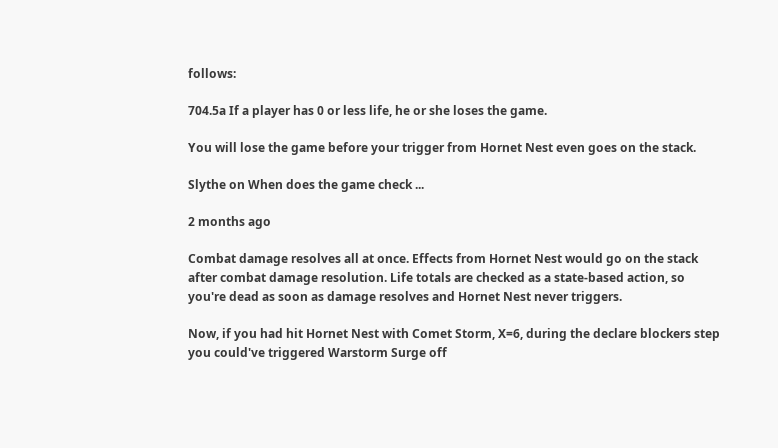follows:

704.5a If a player has 0 or less life, he or she loses the game.

You will lose the game before your trigger from Hornet Nest even goes on the stack.

Slythe on When does the game check ...

2 months ago

Combat damage resolves all at once. Effects from Hornet Nest would go on the stack after combat damage resolution. Life totals are checked as a state-based action, so you're dead as soon as damage resolves and Hornet Nest never triggers.

Now, if you had hit Hornet Nest with Comet Storm, X=6, during the declare blockers step you could've triggered Warstorm Surge off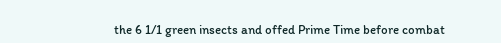the 6 1/1 green insects and offed Prime Time before combat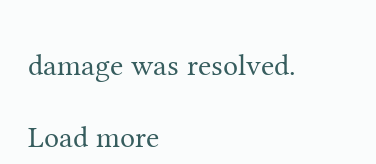damage was resolved.

Load more